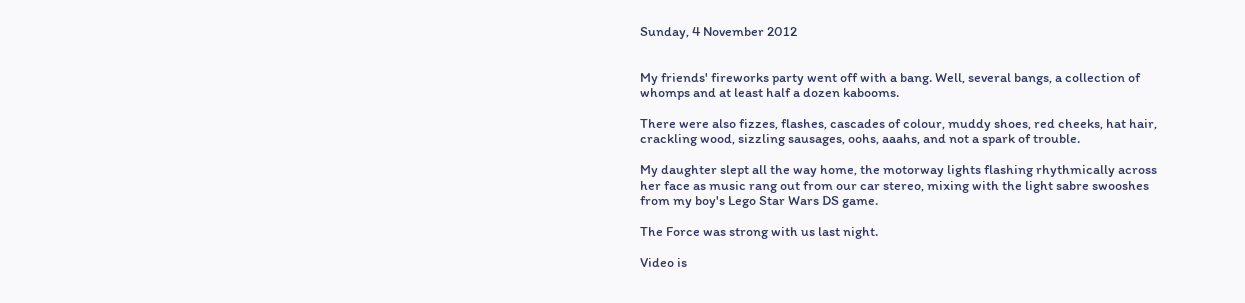Sunday, 4 November 2012


My friends' fireworks party went off with a bang. Well, several bangs, a collection of whomps and at least half a dozen kabooms.

There were also fizzes, flashes, cascades of colour, muddy shoes, red cheeks, hat hair, crackling wood, sizzling sausages, oohs, aaahs, and not a spark of trouble.

My daughter slept all the way home, the motorway lights flashing rhythmically across her face as music rang out from our car stereo, mixing with the light sabre swooshes from my boy's Lego Star Wars DS game.

The Force was strong with us last night.

Video is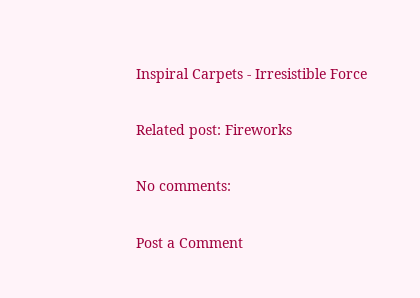Inspiral Carpets - Irresistible Force

Related post: Fireworks

No comments:

Post a Comment